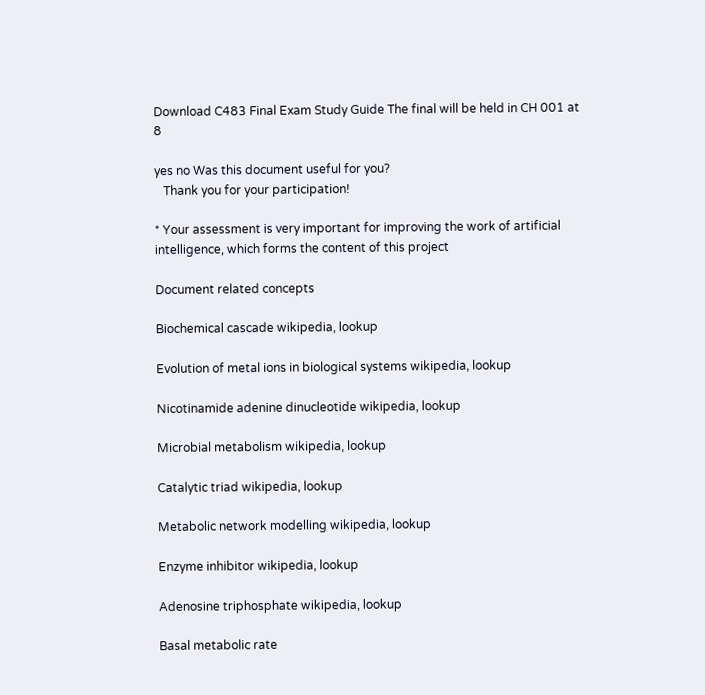Download C483 Final Exam Study Guide The final will be held in CH 001 at 8

yes no Was this document useful for you?
   Thank you for your participation!

* Your assessment is very important for improving the work of artificial intelligence, which forms the content of this project

Document related concepts

Biochemical cascade wikipedia, lookup

Evolution of metal ions in biological systems wikipedia, lookup

Nicotinamide adenine dinucleotide wikipedia, lookup

Microbial metabolism wikipedia, lookup

Catalytic triad wikipedia, lookup

Metabolic network modelling wikipedia, lookup

Enzyme inhibitor wikipedia, lookup

Adenosine triphosphate wikipedia, lookup

Basal metabolic rate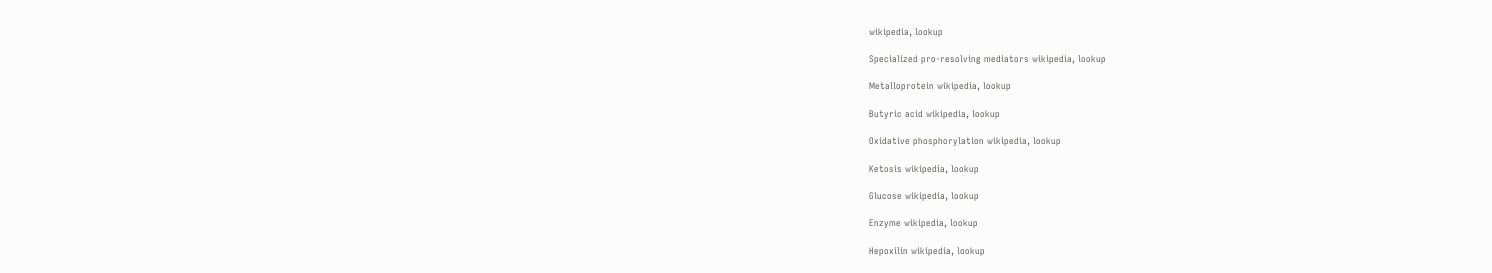wikipedia, lookup

Specialized pro-resolving mediators wikipedia, lookup

Metalloprotein wikipedia, lookup

Butyric acid wikipedia, lookup

Oxidative phosphorylation wikipedia, lookup

Ketosis wikipedia, lookup

Glucose wikipedia, lookup

Enzyme wikipedia, lookup

Hepoxilin wikipedia, lookup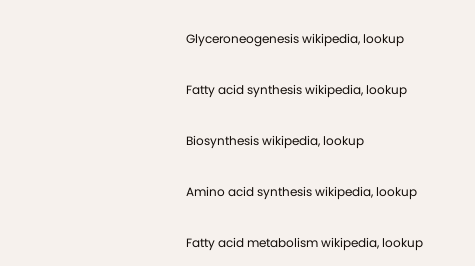Glyceroneogenesis wikipedia, lookup

Fatty acid synthesis wikipedia, lookup

Biosynthesis wikipedia, lookup

Amino acid synthesis wikipedia, lookup

Fatty acid metabolism wikipedia, lookup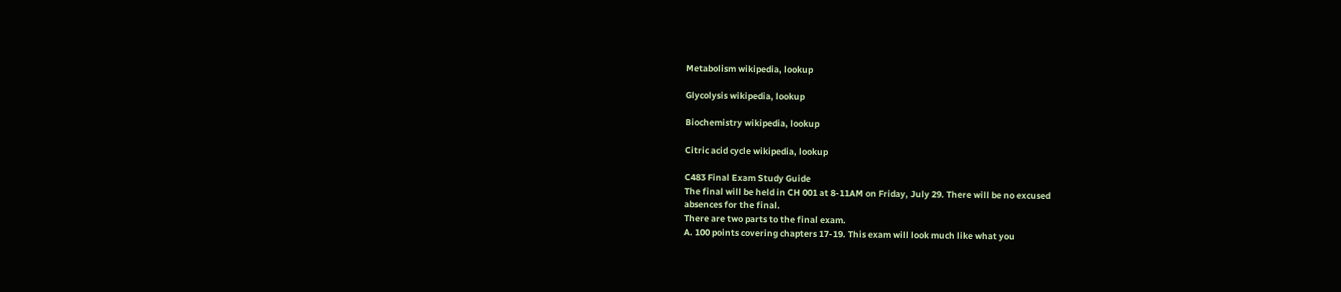Metabolism wikipedia, lookup

Glycolysis wikipedia, lookup

Biochemistry wikipedia, lookup

Citric acid cycle wikipedia, lookup

C483 Final Exam Study Guide
The final will be held in CH 001 at 8-11AM on Friday, July 29. There will be no excused
absences for the final.
There are two parts to the final exam.
A. 100 points covering chapters 17-19. This exam will look much like what you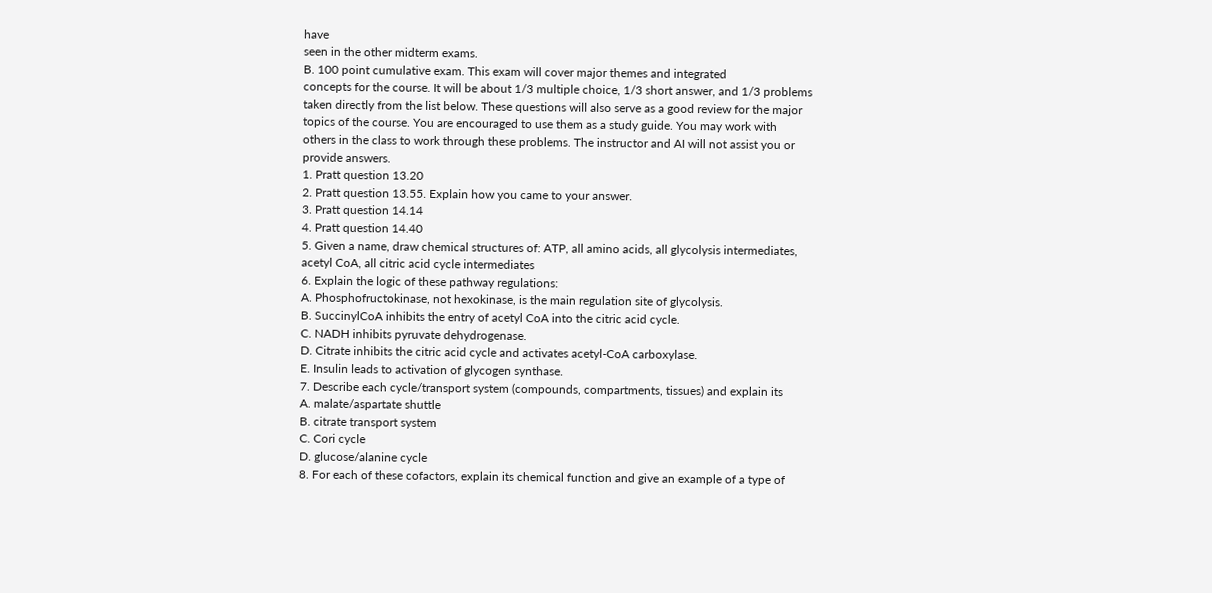have
seen in the other midterm exams.
B. 100 point cumulative exam. This exam will cover major themes and integrated
concepts for the course. It will be about 1/3 multiple choice, 1/3 short answer, and 1/3 problems
taken directly from the list below. These questions will also serve as a good review for the major
topics of the course. You are encouraged to use them as a study guide. You may work with
others in the class to work through these problems. The instructor and AI will not assist you or
provide answers.
1. Pratt question 13.20
2. Pratt question 13.55. Explain how you came to your answer.
3. Pratt question 14.14
4. Pratt question 14.40
5. Given a name, draw chemical structures of: ATP, all amino acids, all glycolysis intermediates,
acetyl CoA, all citric acid cycle intermediates
6. Explain the logic of these pathway regulations:
A. Phosphofructokinase, not hexokinase, is the main regulation site of glycolysis.
B. SuccinylCoA inhibits the entry of acetyl CoA into the citric acid cycle.
C. NADH inhibits pyruvate dehydrogenase.
D. Citrate inhibits the citric acid cycle and activates acetyl-CoA carboxylase.
E. Insulin leads to activation of glycogen synthase.
7. Describe each cycle/transport system (compounds, compartments, tissues) and explain its
A. malate/aspartate shuttle
B. citrate transport system
C. Cori cycle
D. glucose/alanine cycle
8. For each of these cofactors, explain its chemical function and give an example of a type of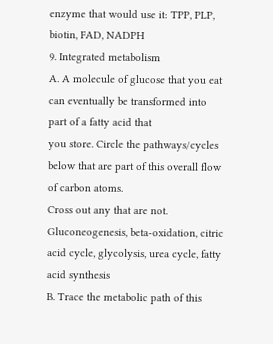enzyme that would use it: TPP, PLP, biotin, FAD, NADPH
9. Integrated metabolism
A. A molecule of glucose that you eat can eventually be transformed into part of a fatty acid that
you store. Circle the pathways/cycles below that are part of this overall flow of carbon atoms.
Cross out any that are not.
Gluconeogenesis, beta-oxidation, citric acid cycle, glycolysis, urea cycle, fatty acid synthesis
B. Trace the metabolic path of this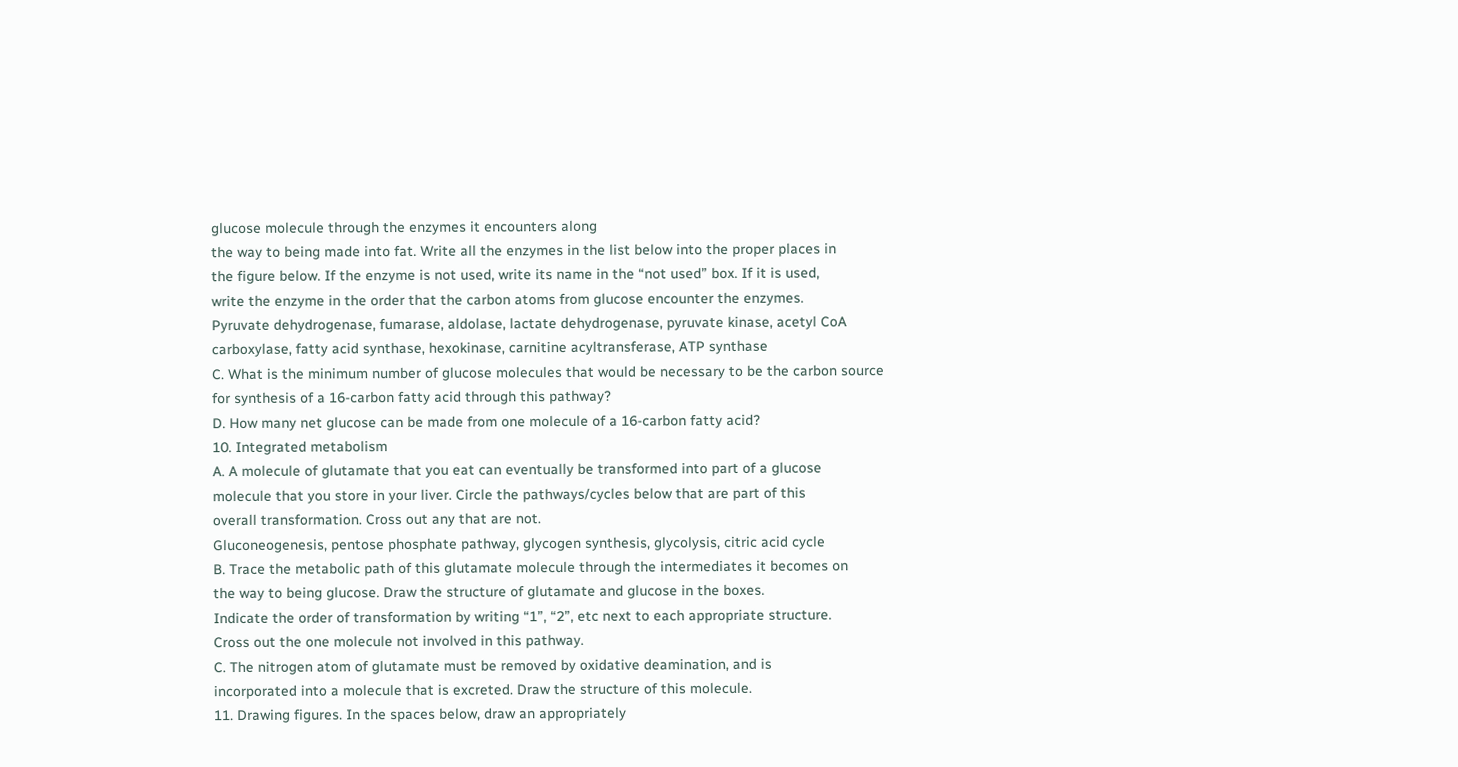glucose molecule through the enzymes it encounters along
the way to being made into fat. Write all the enzymes in the list below into the proper places in
the figure below. If the enzyme is not used, write its name in the “not used” box. If it is used,
write the enzyme in the order that the carbon atoms from glucose encounter the enzymes.
Pyruvate dehydrogenase, fumarase, aldolase, lactate dehydrogenase, pyruvate kinase, acetyl CoA
carboxylase, fatty acid synthase, hexokinase, carnitine acyltransferase, ATP synthase
C. What is the minimum number of glucose molecules that would be necessary to be the carbon source
for synthesis of a 16-carbon fatty acid through this pathway?
D. How many net glucose can be made from one molecule of a 16-carbon fatty acid?
10. Integrated metabolism
A. A molecule of glutamate that you eat can eventually be transformed into part of a glucose
molecule that you store in your liver. Circle the pathways/cycles below that are part of this
overall transformation. Cross out any that are not.
Gluconeogenesis, pentose phosphate pathway, glycogen synthesis, glycolysis, citric acid cycle
B. Trace the metabolic path of this glutamate molecule through the intermediates it becomes on
the way to being glucose. Draw the structure of glutamate and glucose in the boxes.
Indicate the order of transformation by writing “1”, “2”, etc next to each appropriate structure.
Cross out the one molecule not involved in this pathway.
C. The nitrogen atom of glutamate must be removed by oxidative deamination, and is
incorporated into a molecule that is excreted. Draw the structure of this molecule.
11. Drawing figures. In the spaces below, draw an appropriately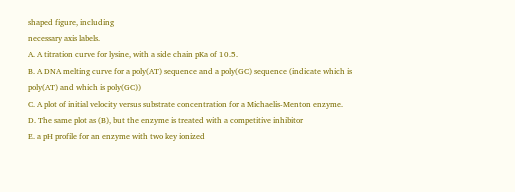shaped figure, including
necessary axis labels.
A. A titration curve for lysine, with a side chain pKa of 10.5.
B. A DNA melting curve for a poly(AT) sequence and a poly(GC) sequence (indicate which is
poly(AT) and which is poly(GC))
C. A plot of initial velocity versus substrate concentration for a Michaelis-Menton enzyme.
D. The same plot as (B), but the enzyme is treated with a competitive inhibitor
E. a pH profile for an enzyme with two key ionized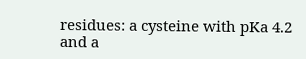residues: a cysteine with pKa 4.2 and a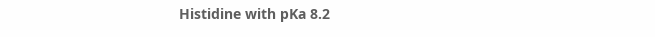Histidine with pKa 8.2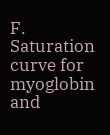F. Saturation curve for myoglobin and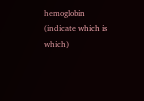hemoglobin (indicate which is which)